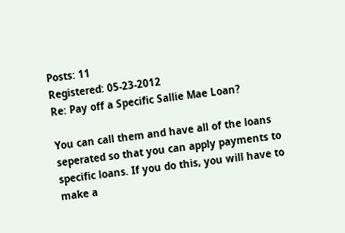Posts: 11
Registered: 05-23-2012
Re: Pay off a Specific Sallie Mae Loan?

You can call them and have all of the loans seperated so that you can apply payments to specific loans. If you do this, you will have to make a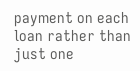payment on each loan rather than just one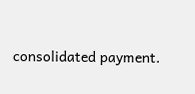consolidated payment.